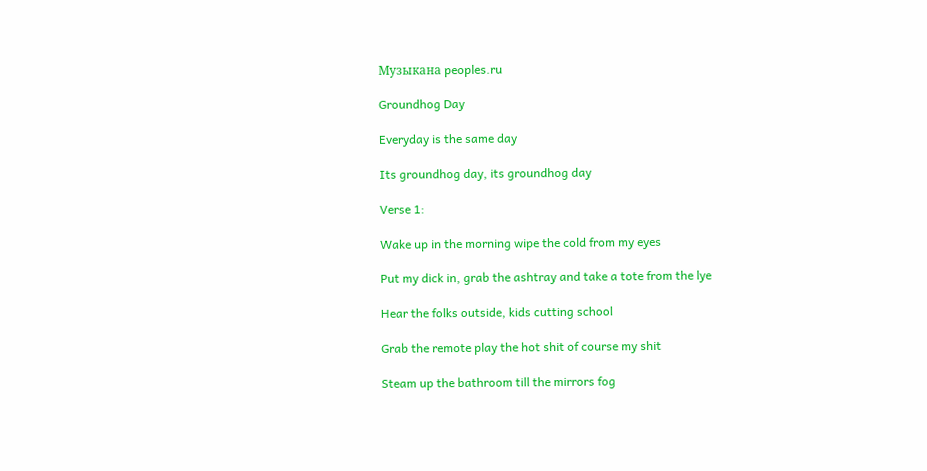Музыкана peoples.ru

Groundhog Day

Everyday is the same day

Its groundhog day, its groundhog day

Verse 1:

Wake up in the morning wipe the cold from my eyes

Put my dick in, grab the ashtray and take a tote from the lye

Hear the folks outside, kids cutting school

Grab the remote play the hot shit of course my shit

Steam up the bathroom till the mirrors fog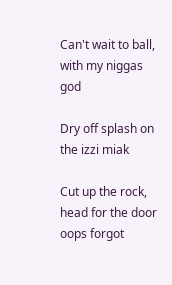Can't wait to ball, with my niggas god

Dry off splash on the izzi miak

Cut up the rock, head for the door oops forgot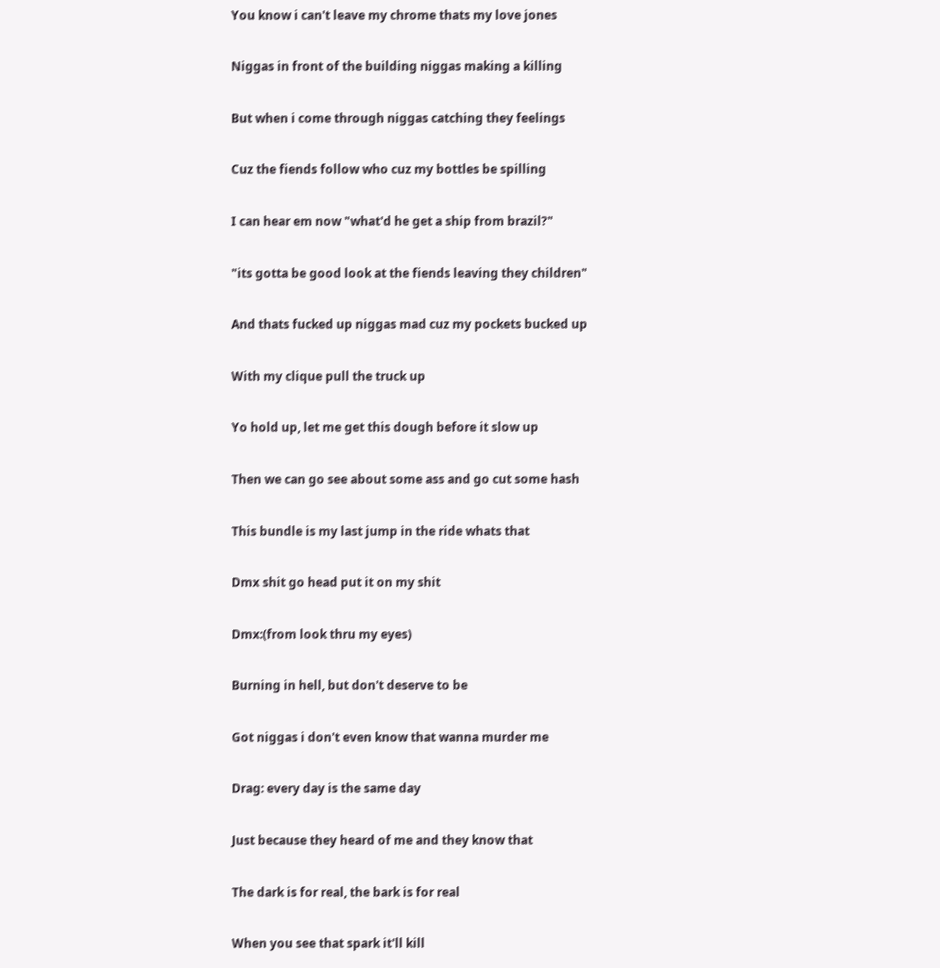You know i can't leave my chrome thats my love jones

Niggas in front of the building niggas making a killing

But when i come through niggas catching they feelings

Cuz the fiends follow who cuz my bottles be spilling

I can hear em now "what'd he get a ship from brazil?"

"its gotta be good look at the fiends leaving they children"

And thats fucked up niggas mad cuz my pockets bucked up

With my clique pull the truck up

Yo hold up, let me get this dough before it slow up

Then we can go see about some ass and go cut some hash

This bundle is my last jump in the ride whats that

Dmx shit go head put it on my shit

Dmx:(from look thru my eyes)

Burning in hell, but don't deserve to be

Got niggas i don't even know that wanna murder me

Drag: every day is the same day

Just because they heard of me and they know that

The dark is for real, the bark is for real

When you see that spark it'll kill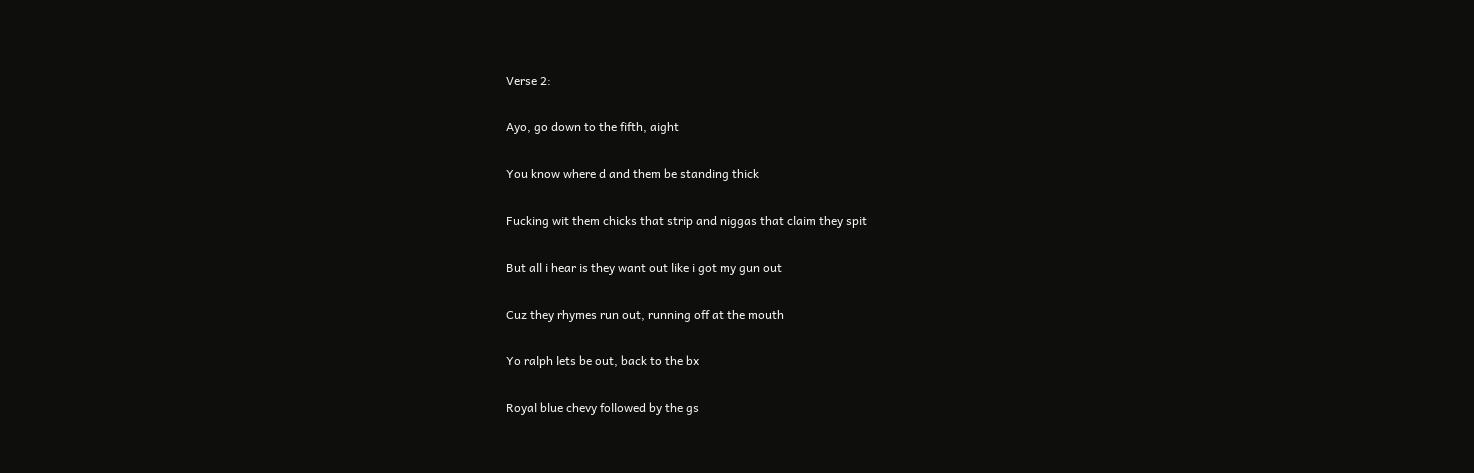Verse 2:

Ayo, go down to the fifth, aight

You know where d and them be standing thick

Fucking wit them chicks that strip and niggas that claim they spit

But all i hear is they want out like i got my gun out

Cuz they rhymes run out, running off at the mouth

Yo ralph lets be out, back to the bx

Royal blue chevy followed by the gs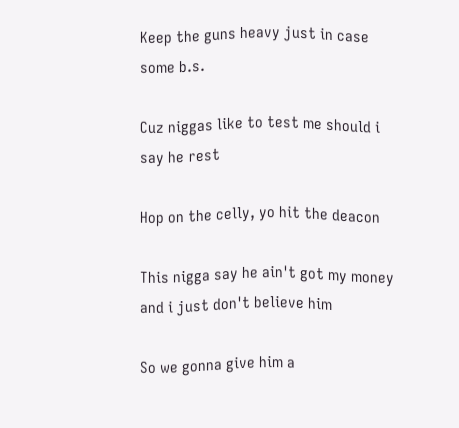Keep the guns heavy just in case some b.s.

Cuz niggas like to test me should i say he rest

Hop on the celly, yo hit the deacon

This nigga say he ain't got my money and i just don't believe him

So we gonna give him a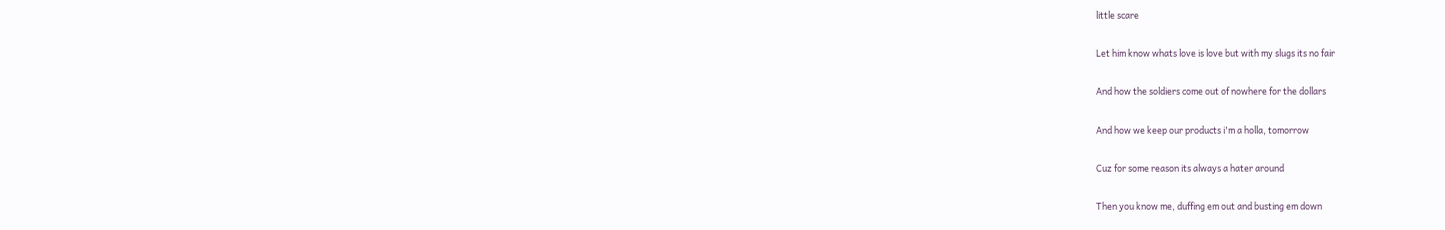little scare

Let him know whats love is love but with my slugs its no fair

And how the soldiers come out of nowhere for the dollars

And how we keep our products i'm a holla, tomorrow

Cuz for some reason its always a hater around

Then you know me, duffing em out and busting em down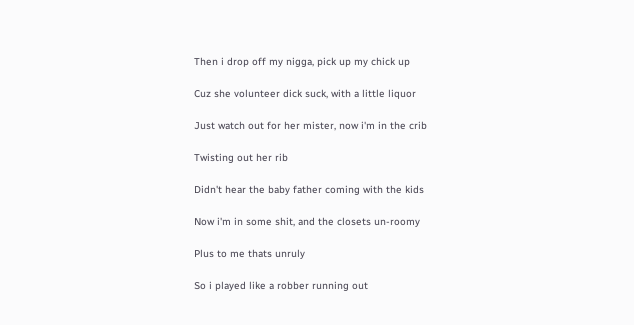Then i drop off my nigga, pick up my chick up

Cuz she volunteer dick suck, with a little liquor

Just watch out for her mister, now i'm in the crib

Twisting out her rib

Didn't hear the baby father coming with the kids

Now i'm in some shit, and the closets un-roomy

Plus to me thats unruly

So i played like a robber running out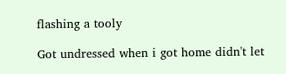flashing a tooly

Got undressed when i got home didn't let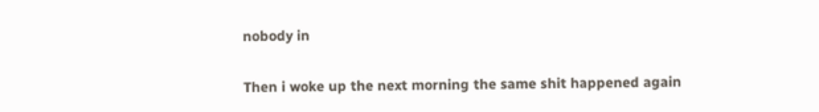nobody in

Then i woke up the next morning the same shit happened again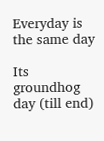Everyday is the same day

Its groundhog day (till end)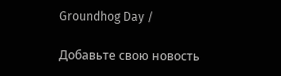Groundhog Day /

Добавьте свою новость